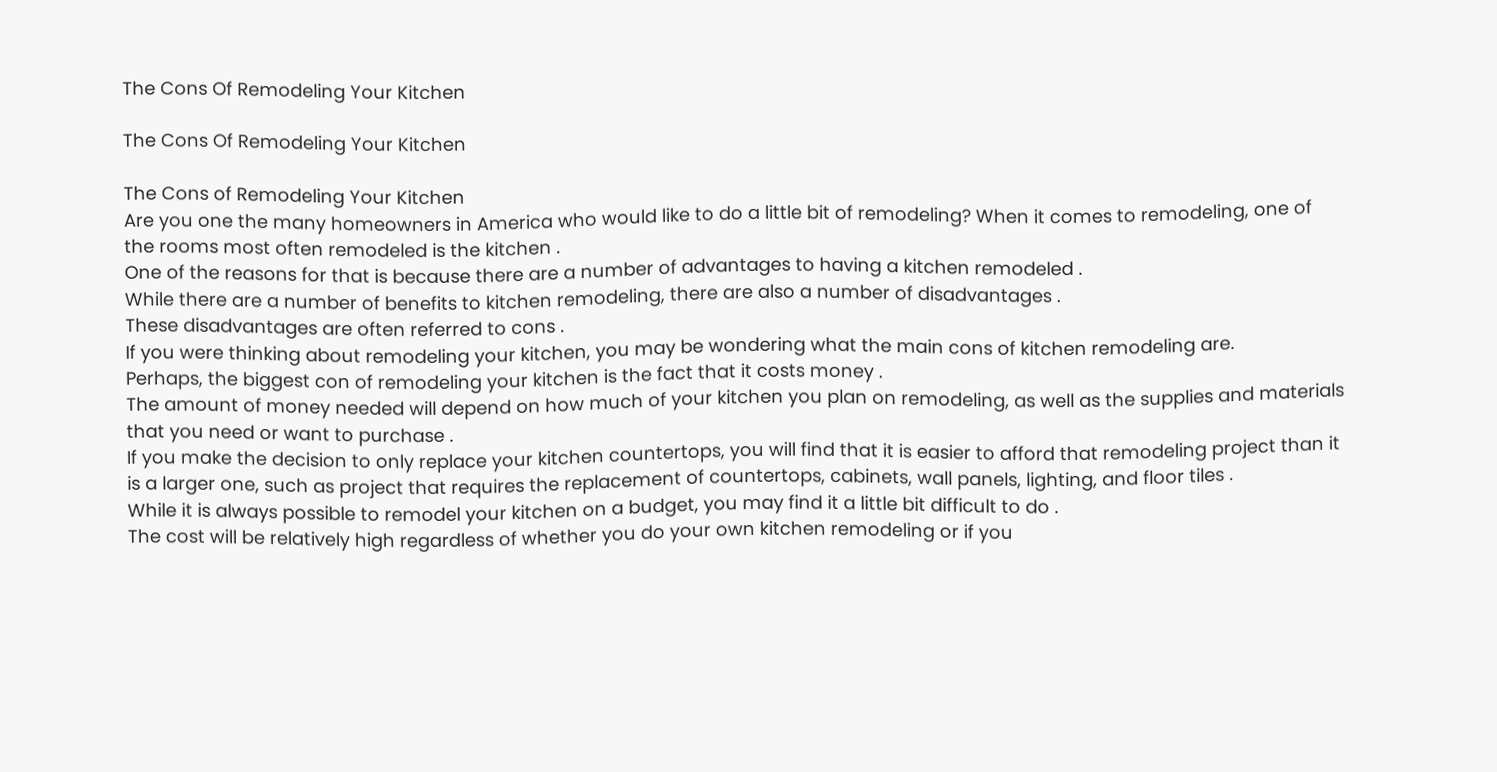The Cons Of Remodeling Your Kitchen

The Cons Of Remodeling Your Kitchen

The Cons of Remodeling Your Kitchen
Are you one the many homeowners in America who would like to do a little bit of remodeling? When it comes to remodeling, one of the rooms most often remodeled is the kitchen .
One of the reasons for that is because there are a number of advantages to having a kitchen remodeled .
While there are a number of benefits to kitchen remodeling, there are also a number of disadvantages .
These disadvantages are often referred to cons .
If you were thinking about remodeling your kitchen, you may be wondering what the main cons of kitchen remodeling are.
Perhaps, the biggest con of remodeling your kitchen is the fact that it costs money .
The amount of money needed will depend on how much of your kitchen you plan on remodeling, as well as the supplies and materials that you need or want to purchase .
If you make the decision to only replace your kitchen countertops, you will find that it is easier to afford that remodeling project than it is a larger one, such as project that requires the replacement of countertops, cabinets, wall panels, lighting, and floor tiles .
While it is always possible to remodel your kitchen on a budget, you may find it a little bit difficult to do .
The cost will be relatively high regardless of whether you do your own kitchen remodeling or if you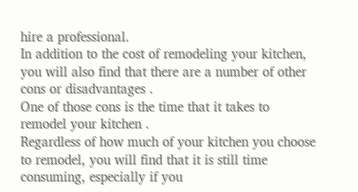hire a professional.
In addition to the cost of remodeling your kitchen, you will also find that there are a number of other cons or disadvantages .
One of those cons is the time that it takes to remodel your kitchen .
Regardless of how much of your kitchen you choose to remodel, you will find that it is still time consuming, especially if you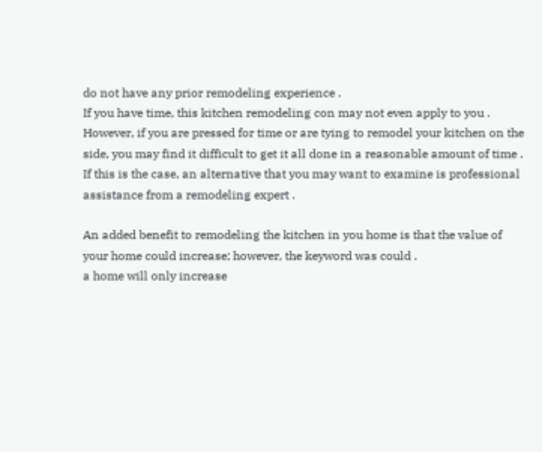do not have any prior remodeling experience .
If you have time, this kitchen remodeling con may not even apply to you .
However, if you are pressed for time or are tying to remodel your kitchen on the side, you may find it difficult to get it all done in a reasonable amount of time .
If this is the case, an alternative that you may want to examine is professional assistance from a remodeling expert .

An added benefit to remodeling the kitchen in you home is that the value of your home could increase; however, the keyword was could .
a home will only increase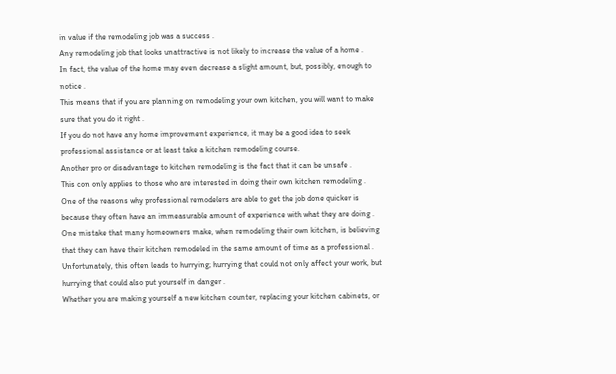in value if the remodeling job was a success .
Any remodeling job that looks unattractive is not likely to increase the value of a home .
In fact, the value of the home may even decrease a slight amount, but, possibly, enough to notice .
This means that if you are planning on remodeling your own kitchen, you will want to make sure that you do it right .
If you do not have any home improvement experience, it may be a good idea to seek professional assistance or at least take a kitchen remodeling course.
Another pro or disadvantage to kitchen remodeling is the fact that it can be unsafe .
This con only applies to those who are interested in doing their own kitchen remodeling .
One of the reasons why professional remodelers are able to get the job done quicker is because they often have an immeasurable amount of experience with what they are doing .
One mistake that many homeowners make, when remodeling their own kitchen, is believing that they can have their kitchen remodeled in the same amount of time as a professional .
Unfortunately, this often leads to hurrying; hurrying that could not only affect your work, but hurrying that could also put yourself in danger .
Whether you are making yourself a new kitchen counter, replacing your kitchen cabinets, or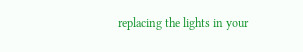replacing the lights in your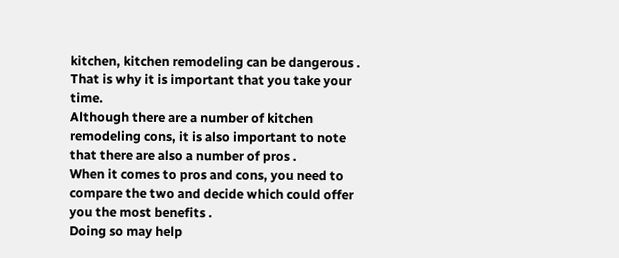kitchen, kitchen remodeling can be dangerous .
That is why it is important that you take your time.
Although there are a number of kitchen remodeling cons, it is also important to note that there are also a number of pros .
When it comes to pros and cons, you need to compare the two and decide which could offer you the most benefits .
Doing so may help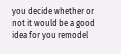you decide whether or not it would be a good idea for you remodel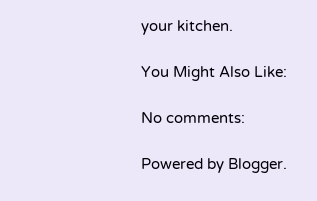your kitchen.

You Might Also Like:

No comments:

Powered by Blogger.